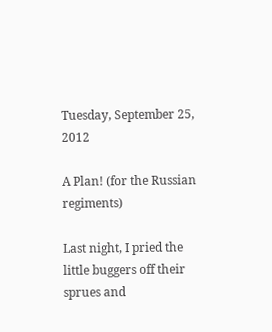Tuesday, September 25, 2012

A Plan! (for the Russian regiments)

Last night, I pried the little buggers off their sprues and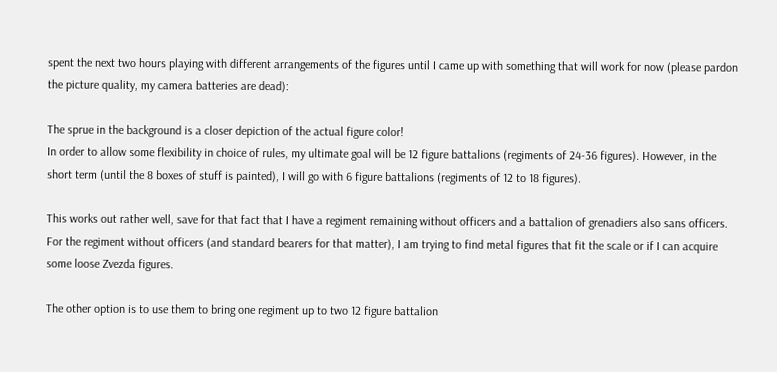spent the next two hours playing with different arrangements of the figures until I came up with something that will work for now (please pardon the picture quality, my camera batteries are dead):

The sprue in the background is a closer depiction of the actual figure color!
In order to allow some flexibility in choice of rules, my ultimate goal will be 12 figure battalions (regiments of 24-36 figures). However, in the short term (until the 8 boxes of stuff is painted), I will go with 6 figure battalions (regiments of 12 to 18 figures).

This works out rather well, save for that fact that I have a regiment remaining without officers and a battalion of grenadiers also sans officers. For the regiment without officers (and standard bearers for that matter), I am trying to find metal figures that fit the scale or if I can acquire some loose Zvezda figures.

The other option is to use them to bring one regiment up to two 12 figure battalion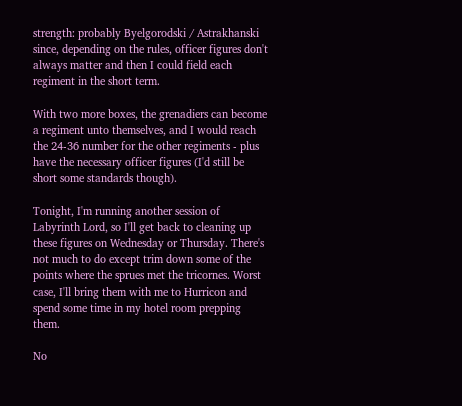strength: probably Byelgorodski / Astrakhanski since, depending on the rules, officer figures don't always matter and then I could field each regiment in the short term.

With two more boxes, the grenadiers can become a regiment unto themselves, and I would reach the 24-36 number for the other regiments - plus have the necessary officer figures (I'd still be short some standards though).

Tonight, I'm running another session of Labyrinth Lord, so I'll get back to cleaning up these figures on Wednesday or Thursday. There's not much to do except trim down some of the points where the sprues met the tricornes. Worst case, I'll bring them with me to Hurricon and spend some time in my hotel room prepping them.

No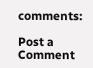comments:

Post a Comment